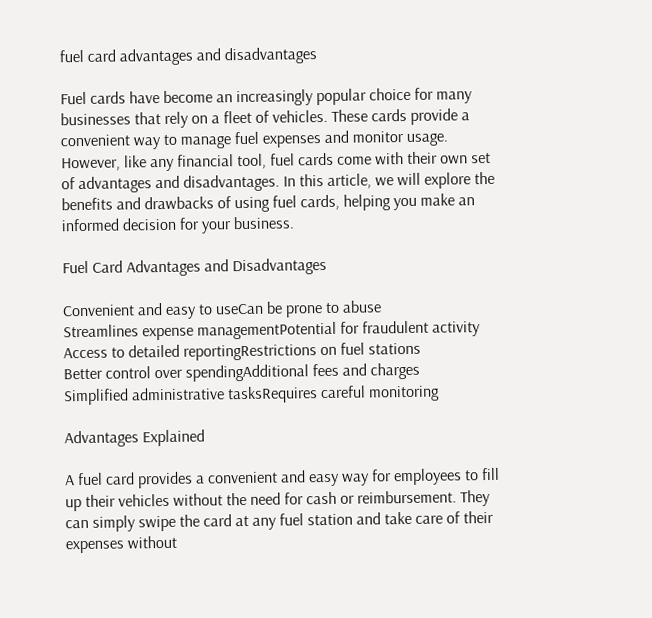fuel card advantages and disadvantages

Fuel cards have become an increasingly popular choice for many businesses that rely on a fleet of vehicles. These cards provide a convenient way to manage fuel expenses and monitor usage. However, like any financial tool, fuel cards come with their own set of advantages and disadvantages. In this article, we will explore the benefits and drawbacks of using fuel cards, helping you make an informed decision for your business.

Fuel Card Advantages and Disadvantages

Convenient and easy to useCan be prone to abuse
Streamlines expense managementPotential for fraudulent activity
Access to detailed reportingRestrictions on fuel stations
Better control over spendingAdditional fees and charges
Simplified administrative tasksRequires careful monitoring

Advantages Explained

A fuel card provides a convenient and easy way for employees to fill up their vehicles without the need for cash or reimbursement. They can simply swipe the card at any fuel station and take care of their expenses without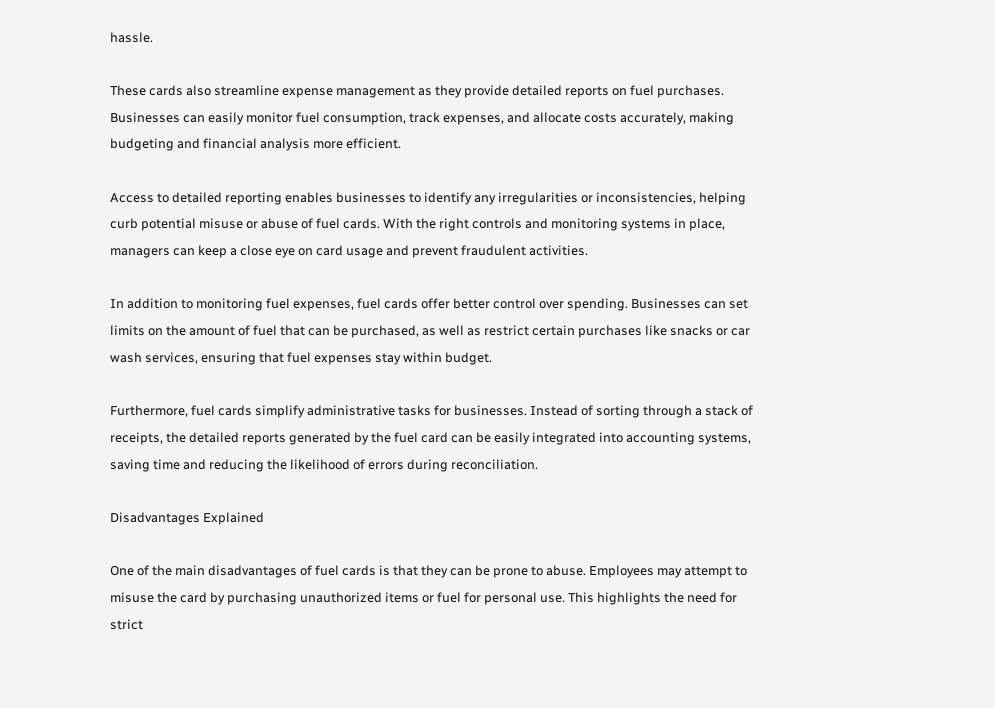hassle.

These cards also streamline expense management as they provide detailed reports on fuel purchases. Businesses can easily monitor fuel consumption, track expenses, and allocate costs accurately, making budgeting and financial analysis more efficient.

Access to detailed reporting enables businesses to identify any irregularities or inconsistencies, helping curb potential misuse or abuse of fuel cards. With the right controls and monitoring systems in place, managers can keep a close eye on card usage and prevent fraudulent activities.

In addition to monitoring fuel expenses, fuel cards offer better control over spending. Businesses can set limits on the amount of fuel that can be purchased, as well as restrict certain purchases like snacks or car wash services, ensuring that fuel expenses stay within budget.

Furthermore, fuel cards simplify administrative tasks for businesses. Instead of sorting through a stack of receipts, the detailed reports generated by the fuel card can be easily integrated into accounting systems, saving time and reducing the likelihood of errors during reconciliation.

Disadvantages Explained

One of the main disadvantages of fuel cards is that they can be prone to abuse. Employees may attempt to misuse the card by purchasing unauthorized items or fuel for personal use. This highlights the need for strict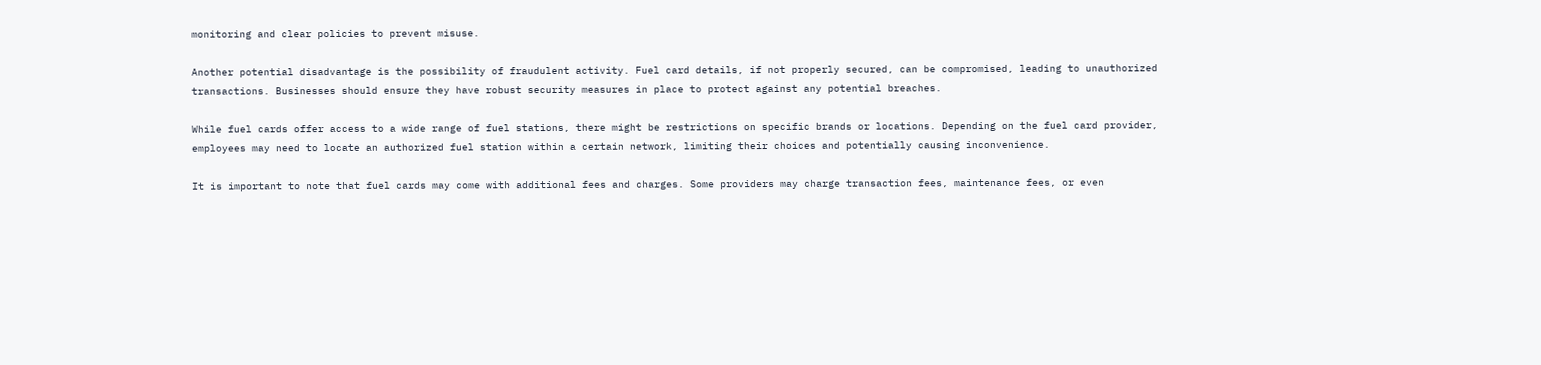monitoring and clear policies to prevent misuse.

Another potential disadvantage is the possibility of fraudulent activity. Fuel card details, if not properly secured, can be compromised, leading to unauthorized transactions. Businesses should ensure they have robust security measures in place to protect against any potential breaches.

While fuel cards offer access to a wide range of fuel stations, there might be restrictions on specific brands or locations. Depending on the fuel card provider, employees may need to locate an authorized fuel station within a certain network, limiting their choices and potentially causing inconvenience.

It is important to note that fuel cards may come with additional fees and charges. Some providers may charge transaction fees, maintenance fees, or even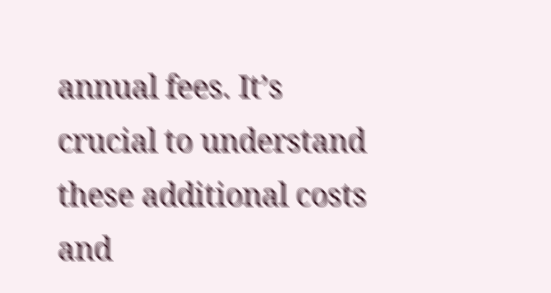annual fees. It’s crucial to understand these additional costs and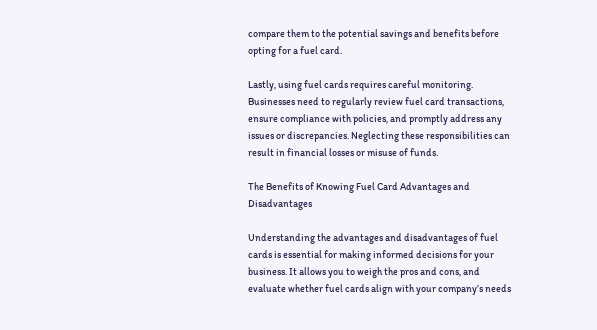compare them to the potential savings and benefits before opting for a fuel card.

Lastly, using fuel cards requires careful monitoring. Businesses need to regularly review fuel card transactions, ensure compliance with policies, and promptly address any issues or discrepancies. Neglecting these responsibilities can result in financial losses or misuse of funds.

The Benefits of Knowing Fuel Card Advantages and Disadvantages

Understanding the advantages and disadvantages of fuel cards is essential for making informed decisions for your business. It allows you to weigh the pros and cons, and evaluate whether fuel cards align with your company’s needs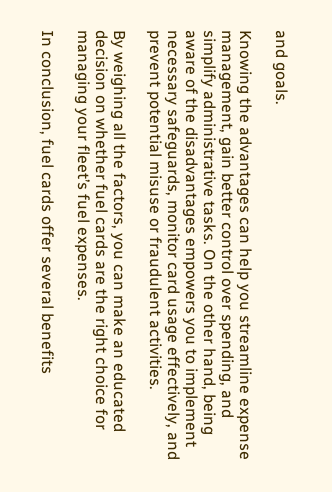and goals.

Knowing the advantages can help you streamline expense management, gain better control over spending, and simplify administrative tasks. On the other hand, being aware of the disadvantages empowers you to implement necessary safeguards, monitor card usage effectively, and prevent potential misuse or fraudulent activities.

By weighing all the factors, you can make an educated decision on whether fuel cards are the right choice for managing your fleet’s fuel expenses.

In conclusion, fuel cards offer several benefits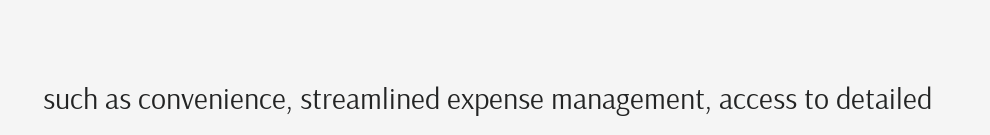such as convenience, streamlined expense management, access to detailed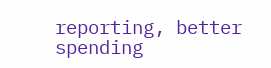reporting, better spending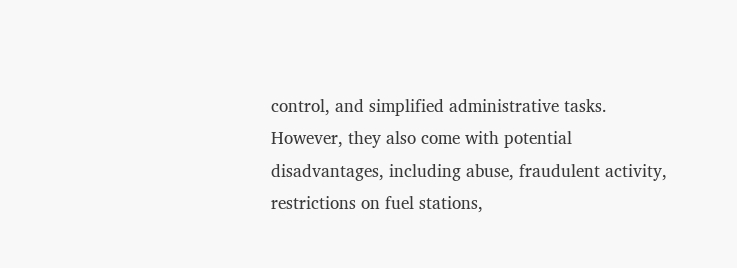control, and simplified administrative tasks. However, they also come with potential disadvantages, including abuse, fraudulent activity, restrictions on fuel stations,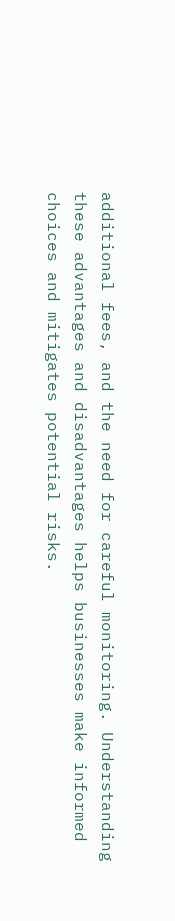additional fees, and the need for careful monitoring. Understanding these advantages and disadvantages helps businesses make informed choices and mitigates potential risks.